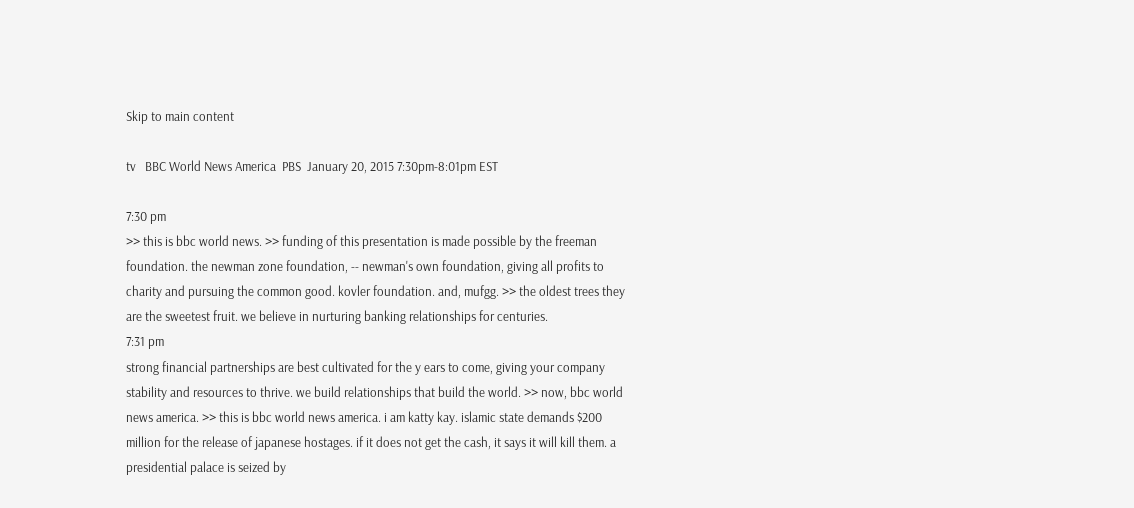Skip to main content

tv   BBC World News America  PBS  January 20, 2015 7:30pm-8:01pm EST

7:30 pm
>> this is bbc world news. >> funding of this presentation is made possible by the freeman foundation. the newman zone foundation, -- newman's own foundation, giving all profits to charity and pursuing the common good. kovler foundation. and, mufgg. >> the oldest trees they are the sweetest fruit. we believe in nurturing banking relationships for centuries.
7:31 pm
strong financial partnerships are best cultivated for the y ears to come, giving your company stability and resources to thrive. we build relationships that build the world. >> now, bbc world news america. >> this is bbc world news america. i am katty kay. islamic state demands $200 million for the release of japanese hostages. if it does not get the cash, it says it will kill them. a presidential palace is seized by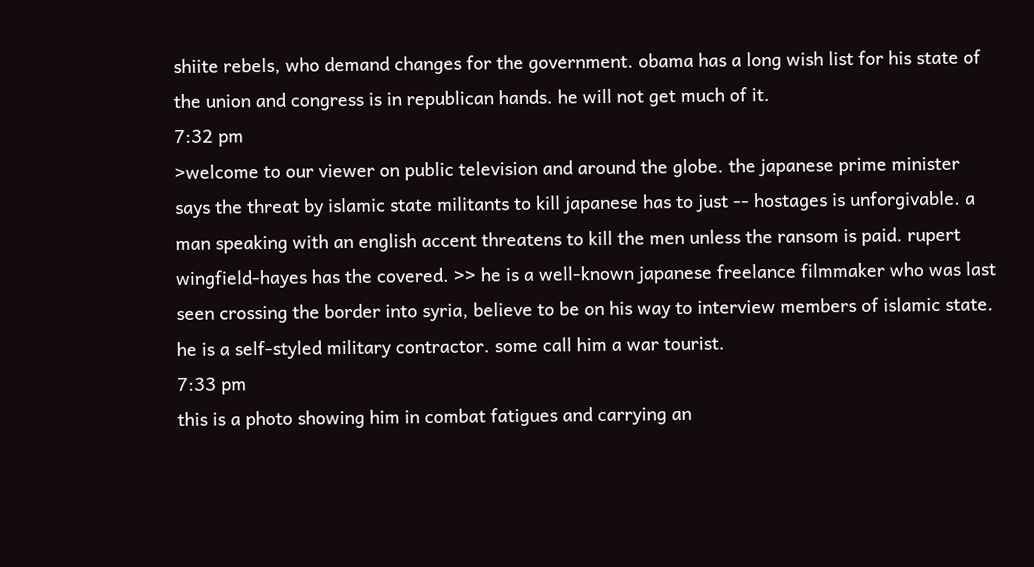shiite rebels, who demand changes for the government. obama has a long wish list for his state of the union and congress is in republican hands. he will not get much of it.
7:32 pm
>welcome to our viewer on public television and around the globe. the japanese prime minister says the threat by islamic state militants to kill japanese has to just -- hostages is unforgivable. a man speaking with an english accent threatens to kill the men unless the ransom is paid. rupert wingfield-hayes has the covered. >> he is a well-known japanese freelance filmmaker who was last seen crossing the border into syria, believe to be on his way to interview members of islamic state. he is a self-styled military contractor. some call him a war tourist.
7:33 pm
this is a photo showing him in combat fatigues and carrying an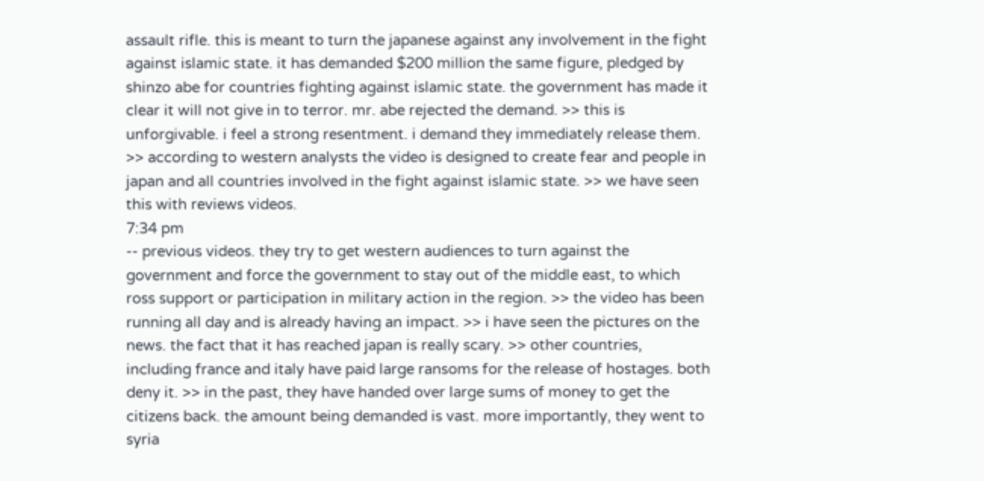assault rifle. this is meant to turn the japanese against any involvement in the fight against islamic state. it has demanded $200 million the same figure, pledged by shinzo abe for countries fighting against islamic state. the government has made it clear it will not give in to terror. mr. abe rejected the demand. >> this is unforgivable. i feel a strong resentment. i demand they immediately release them. >> according to western analysts the video is designed to create fear and people in japan and all countries involved in the fight against islamic state. >> we have seen this with reviews videos.
7:34 pm
-- previous videos. they try to get western audiences to turn against the government and force the government to stay out of the middle east, to which ross support or participation in military action in the region. >> the video has been running all day and is already having an impact. >> i have seen the pictures on the news. the fact that it has reached japan is really scary. >> other countries, including france and italy have paid large ransoms for the release of hostages. both deny it. >> in the past, they have handed over large sums of money to get the citizens back. the amount being demanded is vast. more importantly, they went to syria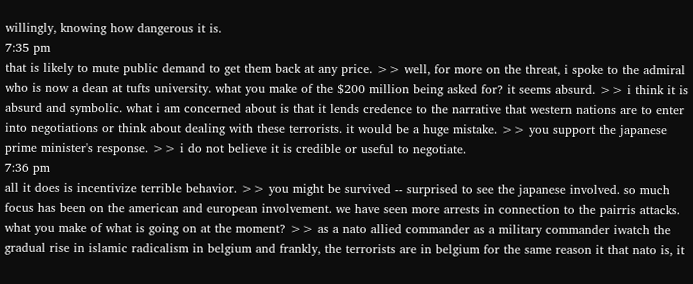willingly, knowing how dangerous it is.
7:35 pm
that is likely to mute public demand to get them back at any price. >> well, for more on the threat, i spoke to the admiral who is now a dean at tufts university. what you make of the $200 million being asked for? it seems absurd. >> i think it is absurd and symbolic. what i am concerned about is that it lends credence to the narrative that western nations are to enter into negotiations or think about dealing with these terrorists. it would be a huge mistake. >> you support the japanese prime minister's response. >> i do not believe it is credible or useful to negotiate.
7:36 pm
all it does is incentivize terrible behavior. >> you might be survived -- surprised to see the japanese involved. so much focus has been on the american and european involvement. we have seen more arrests in connection to the pairris attacks. what you make of what is going on at the moment? >> as a nato allied commander as a military commander iwatch the gradual rise in islamic radicalism in belgium and frankly, the terrorists are in belgium for the same reason it that nato is, it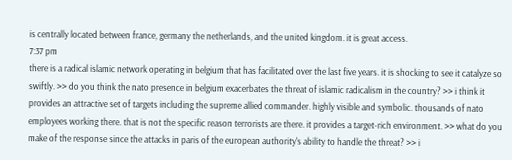is centrally located between france, germany the netherlands, and the united kingdom. it is great access.
7:37 pm
there is a radical islamic network operating in belgium that has facilitated over the last five years. it is shocking to see it catalyze so swiftly. >> do you think the nato presence in belgium exacerbates the threat of islamic radicalism in the country? >> i think it provides an attractive set of targets including the supreme allied commander. highly visible and symbolic. thousands of nato employees working there. that is not the specific reason terrorists are there. it provides a target-rich environment. >> what do you make of the response since the attacks in paris of the european authority's ability to handle the threat? >> i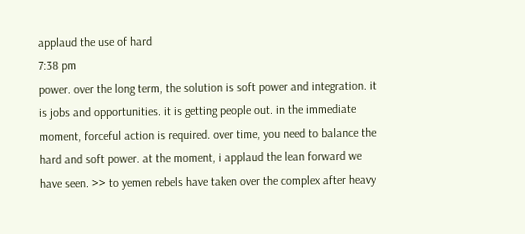applaud the use of hard
7:38 pm
power. over the long term, the solution is soft power and integration. it is jobs and opportunities. it is getting people out. in the immediate moment, forceful action is required. over time, you need to balance the hard and soft power. at the moment, i applaud the lean forward we have seen. >> to yemen rebels have taken over the complex after heavy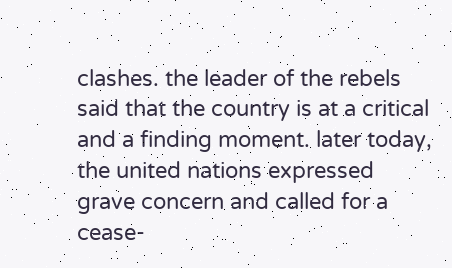clashes. the leader of the rebels said that the country is at a critical and a finding moment. later today, the united nations expressed grave concern and called for a cease-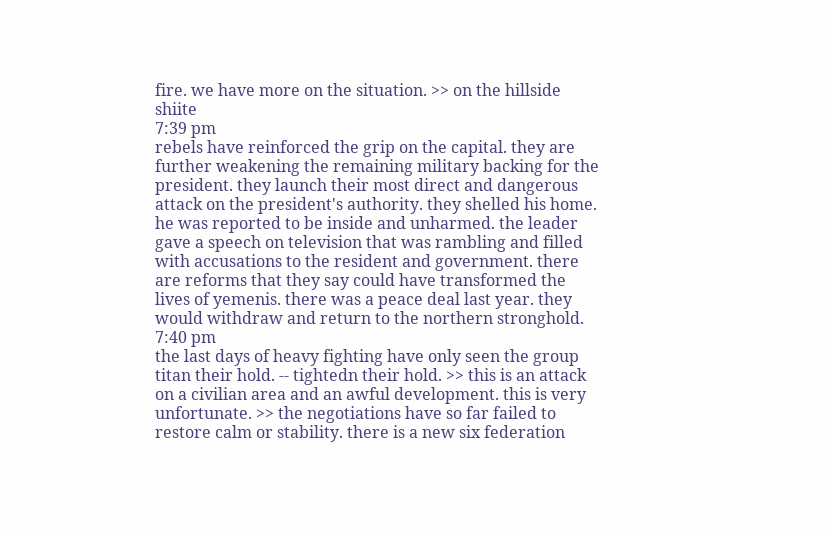fire. we have more on the situation. >> on the hillside shiite
7:39 pm
rebels have reinforced the grip on the capital. they are further weakening the remaining military backing for the president. they launch their most direct and dangerous attack on the president's authority. they shelled his home. he was reported to be inside and unharmed. the leader gave a speech on television that was rambling and filled with accusations to the resident and government. there are reforms that they say could have transformed the lives of yemenis. there was a peace deal last year. they would withdraw and return to the northern stronghold.
7:40 pm
the last days of heavy fighting have only seen the group titan their hold. -- tightedn their hold. >> this is an attack on a civilian area and an awful development. this is very unfortunate. >> the negotiations have so far failed to restore calm or stability. there is a new six federation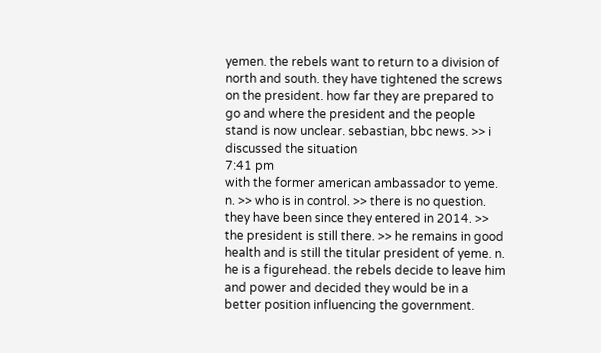yemen. the rebels want to return to a division of north and south. they have tightened the screws on the president. how far they are prepared to go and where the president and the people stand is now unclear. sebastian, bbc news. >> i discussed the situation
7:41 pm
with the former american ambassador to yeme. n. >> who is in control. >> there is no question. they have been since they entered in 2014. >> the president is still there. >> he remains in good health and is still the titular president of yeme. n. he is a figurehead. the rebels decide to leave him and power and decided they would be in a better position influencing the government.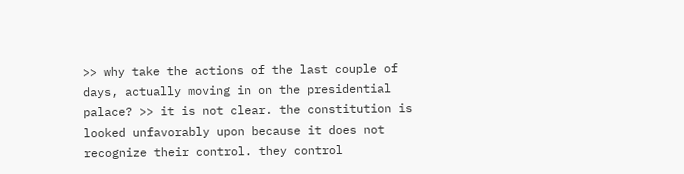>> why take the actions of the last couple of days, actually moving in on the presidential palace? >> it is not clear. the constitution is looked unfavorably upon because it does not recognize their control. they control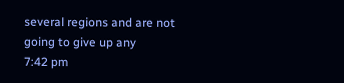several regions and are not going to give up any
7:42 pm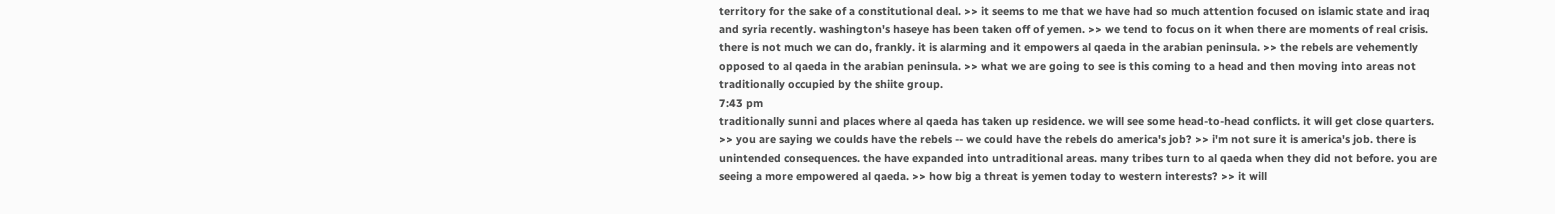territory for the sake of a constitutional deal. >> it seems to me that we have had so much attention focused on islamic state and iraq and syria recently. washington's haseye has been taken off of yemen. >> we tend to focus on it when there are moments of real crisis. there is not much we can do, frankly. it is alarming and it empowers al qaeda in the arabian peninsula. >> the rebels are vehemently opposed to al qaeda in the arabian peninsula. >> what we are going to see is this coming to a head and then moving into areas not traditionally occupied by the shiite group.
7:43 pm
traditionally sunni and places where al qaeda has taken up residence. we will see some head-to-head conflicts. it will get close quarters. >> you are saying we coulds have the rebels -- we could have the rebels do america's job? >> i'm not sure it is america's job. there is unintended consequences. the have expanded into untraditional areas. many tribes turn to al qaeda when they did not before. you are seeing a more empowered al qaeda. >> how big a threat is yemen today to western interests? >> it will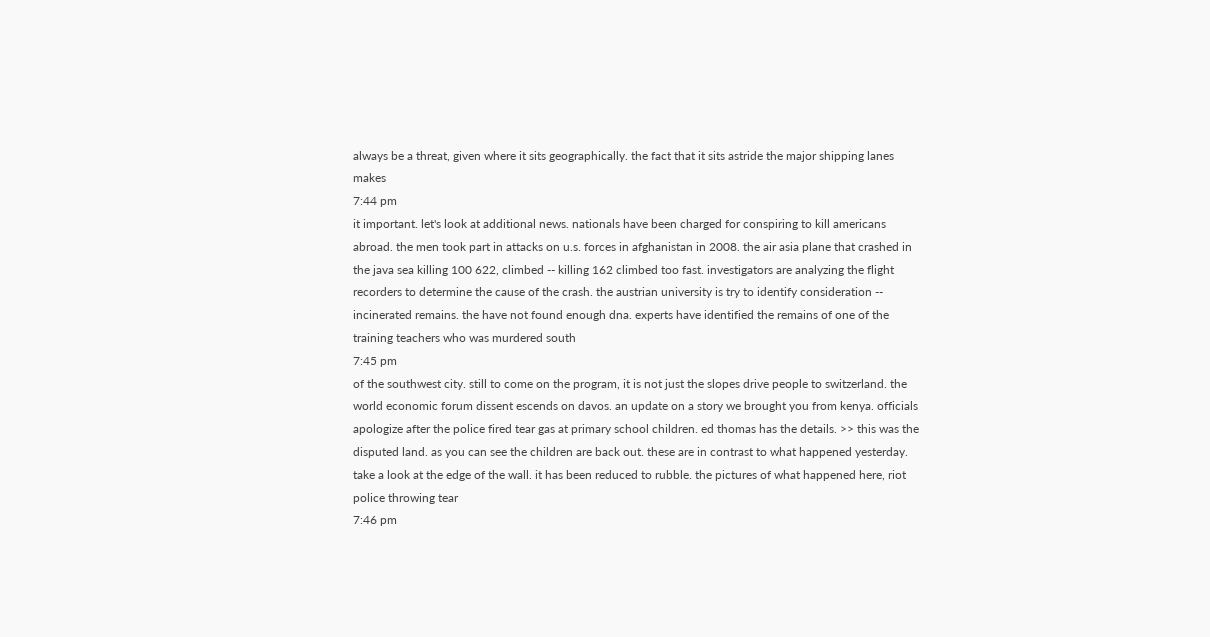always be a threat, given where it sits geographically. the fact that it sits astride the major shipping lanes makes
7:44 pm
it important. let's look at additional news. nationals have been charged for conspiring to kill americans abroad. the men took part in attacks on u.s. forces in afghanistan in 2008. the air asia plane that crashed in the java sea killing 100 622, climbed -- killing 162 climbed too fast. investigators are analyzing the flight recorders to determine the cause of the crash. the austrian university is try to identify consideration -- incinerated remains. the have not found enough dna. experts have identified the remains of one of the training teachers who was murdered south
7:45 pm
of the southwest city. still to come on the program, it is not just the slopes drive people to switzerland. the world economic forum dissent escends on davos. an update on a story we brought you from kenya. officials apologize after the police fired tear gas at primary school children. ed thomas has the details. >> this was the disputed land. as you can see the children are back out. these are in contrast to what happened yesterday. take a look at the edge of the wall. it has been reduced to rubble. the pictures of what happened here, riot police throwing tear
7:46 pm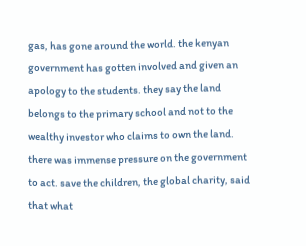gas, has gone around the world. the kenyan government has gotten involved and given an apology to the students. they say the land belongs to the primary school and not to the wealthy investor who claims to own the land. there was immense pressure on the government to act. save the children, the global charity, said that what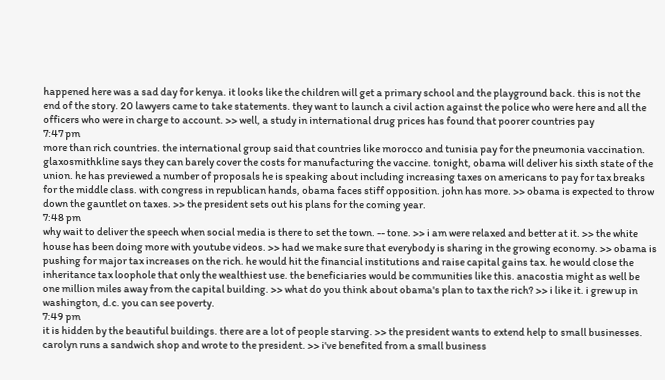happened here was a sad day for kenya. it looks like the children will get a primary school and the playground back. this is not the end of the story. 20 lawyers came to take statements. they want to launch a civil action against the police who were here and all the officers who were in charge to account. >> well, a study in international drug prices has found that poorer countries pay
7:47 pm
more than rich countries. the international group said that countries like morocco and tunisia pay for the pneumonia vaccination. glaxosmithkline says they can barely cover the costs for manufacturing the vaccine. tonight, obama will deliver his sixth state of the union. he has previewed a number of proposals he is speaking about including increasing taxes on americans to pay for tax breaks for the middle class. with congress in republican hands, obama faces stiff opposition. john has more. >> obama is expected to throw down the gauntlet on taxes. >> the president sets out his plans for the coming year.
7:48 pm
why wait to deliver the speech when social media is there to set the town. -- tone. >> i am were relaxed and better at it. >> the white house has been doing more with youtube videos. >> had we make sure that everybody is sharing in the growing economy. >> obama is pushing for major tax increases on the rich. he would hit the financial institutions and raise capital gains tax. he would close the inheritance tax loophole that only the wealthiest use. the beneficiaries would be communities like this. anacostia might as well be one million miles away from the capital building. >> what do you think about obama's plan to tax the rich? >> i like it. i grew up in washington, d.c. you can see poverty.
7:49 pm
it is hidden by the beautiful buildings. there are a lot of people starving. >> the president wants to extend help to small businesses. carolyn runs a sandwich shop and wrote to the president. >> i've benefited from a small business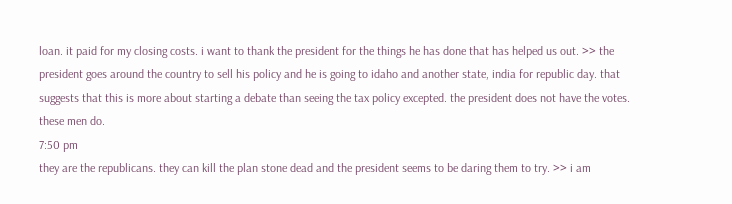loan. it paid for my closing costs. i want to thank the president for the things he has done that has helped us out. >> the president goes around the country to sell his policy and he is going to idaho and another state, india for republic day. that suggests that this is more about starting a debate than seeing the tax policy excepted. the president does not have the votes. these men do.
7:50 pm
they are the republicans. they can kill the plan stone dead and the president seems to be daring them to try. >> i am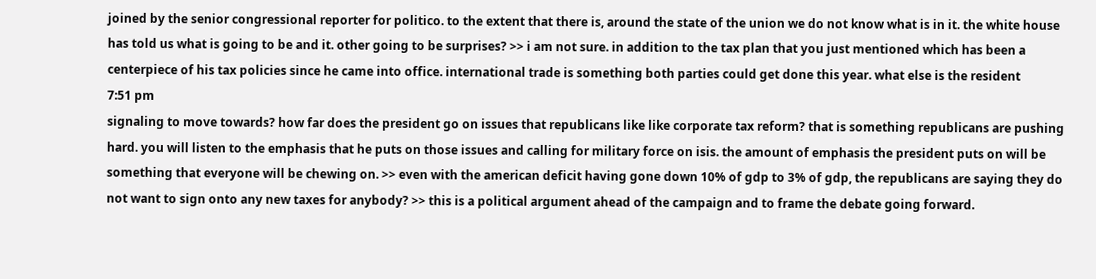joined by the senior congressional reporter for politico. to the extent that there is, around the state of the union we do not know what is in it. the white house has told us what is going to be and it. other going to be surprises? >> i am not sure. in addition to the tax plan that you just mentioned which has been a centerpiece of his tax policies since he came into office. international trade is something both parties could get done this year. what else is the resident
7:51 pm
signaling to move towards? how far does the president go on issues that republicans like like corporate tax reform? that is something republicans are pushing hard. you will listen to the emphasis that he puts on those issues and calling for military force on isis. the amount of emphasis the president puts on will be something that everyone will be chewing on. >> even with the american deficit having gone down 10% of gdp to 3% of gdp, the republicans are saying they do not want to sign onto any new taxes for anybody? >> this is a political argument ahead of the campaign and to frame the debate going forward.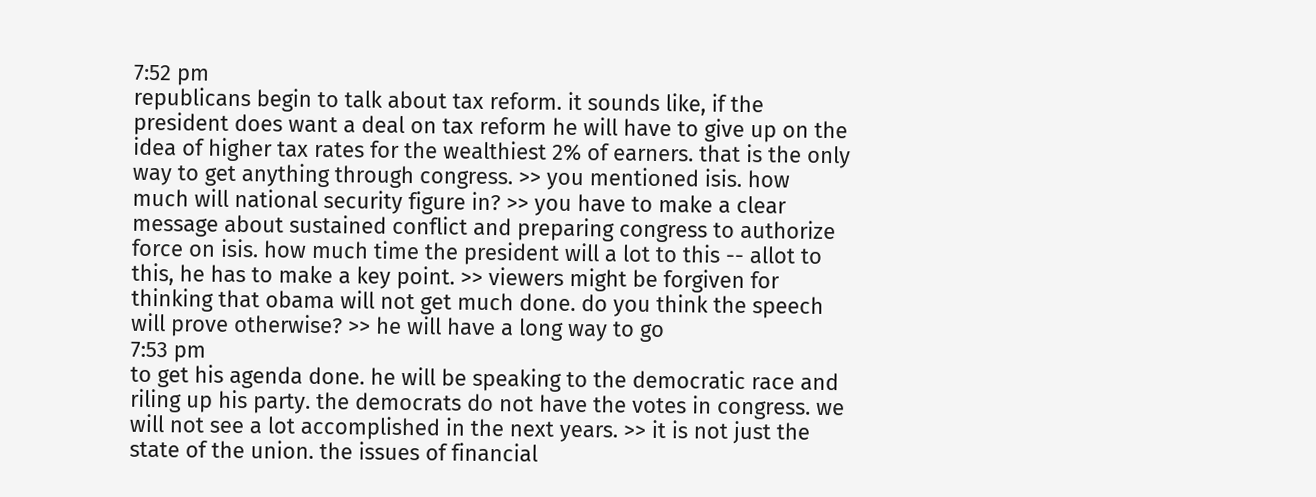7:52 pm
republicans begin to talk about tax reform. it sounds like, if the president does want a deal on tax reform he will have to give up on the idea of higher tax rates for the wealthiest 2% of earners. that is the only way to get anything through congress. >> you mentioned isis. how much will national security figure in? >> you have to make a clear message about sustained conflict and preparing congress to authorize force on isis. how much time the president will a lot to this -- allot to this, he has to make a key point. >> viewers might be forgiven for thinking that obama will not get much done. do you think the speech will prove otherwise? >> he will have a long way to go
7:53 pm
to get his agenda done. he will be speaking to the democratic race and riling up his party. the democrats do not have the votes in congress. we will not see a lot accomplished in the next years. >> it is not just the state of the union. the issues of financial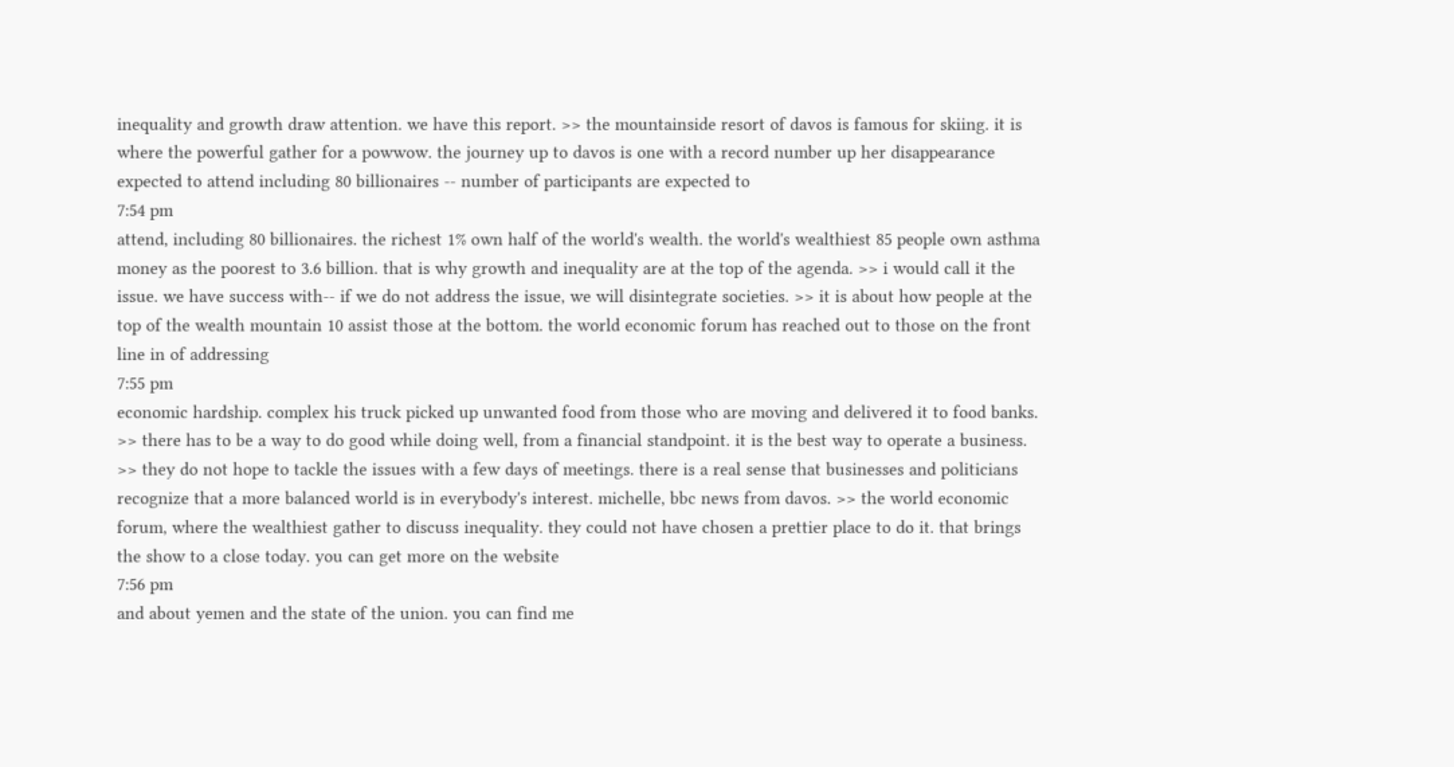inequality and growth draw attention. we have this report. >> the mountainside resort of davos is famous for skiing. it is where the powerful gather for a powwow. the journey up to davos is one with a record number up her disappearance expected to attend including 80 billionaires -- number of participants are expected to
7:54 pm
attend, including 80 billionaires. the richest 1% own half of the world's wealth. the world's wealthiest 85 people own asthma money as the poorest to 3.6 billion. that is why growth and inequality are at the top of the agenda. >> i would call it the issue. we have success with-- if we do not address the issue, we will disintegrate societies. >> it is about how people at the top of the wealth mountain 10 assist those at the bottom. the world economic forum has reached out to those on the front line in of addressing
7:55 pm
economic hardship. complex his truck picked up unwanted food from those who are moving and delivered it to food banks. >> there has to be a way to do good while doing well, from a financial standpoint. it is the best way to operate a business. >> they do not hope to tackle the issues with a few days of meetings. there is a real sense that businesses and politicians recognize that a more balanced world is in everybody's interest. michelle, bbc news from davos. >> the world economic forum, where the wealthiest gather to discuss inequality. they could not have chosen a prettier place to do it. that brings the show to a close today. you can get more on the website
7:56 pm
and about yemen and the state of the union. you can find me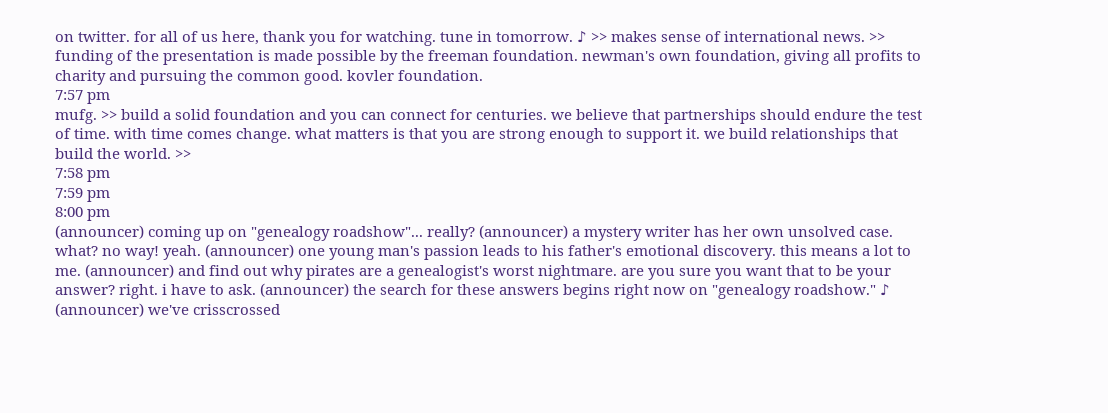on twitter. for all of us here, thank you for watching. tune in tomorrow. ♪ >> makes sense of international news. >> funding of the presentation is made possible by the freeman foundation. newman's own foundation, giving all profits to charity and pursuing the common good. kovler foundation.
7:57 pm
mufg. >> build a solid foundation and you can connect for centuries. we believe that partnerships should endure the test of time. with time comes change. what matters is that you are strong enough to support it. we build relationships that build the world. >>
7:58 pm
7:59 pm
8:00 pm
(announcer) coming up on "genealogy roadshow"... really? (announcer) a mystery writer has her own unsolved case. what? no way! yeah. (announcer) one young man's passion leads to his father's emotional discovery. this means a lot to me. (announcer) and find out why pirates are a genealogist's worst nightmare. are you sure you want that to be your answer? right. i have to ask. (announcer) the search for these answers begins right now on "genealogy roadshow." ♪ (announcer) we've crisscrossed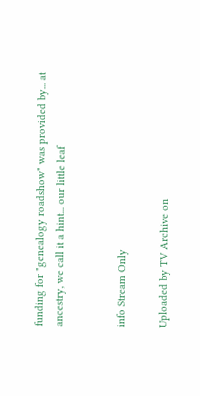funding for "genealogy roadshow" was provided by... at ancestry, we call it a hint... our little leaf


info Stream Only

Uploaded by TV Archive on